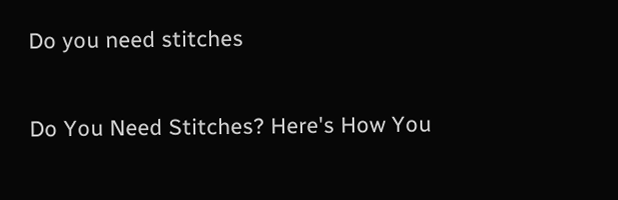Do you need stitches

Do You Need Stitches? Here's How You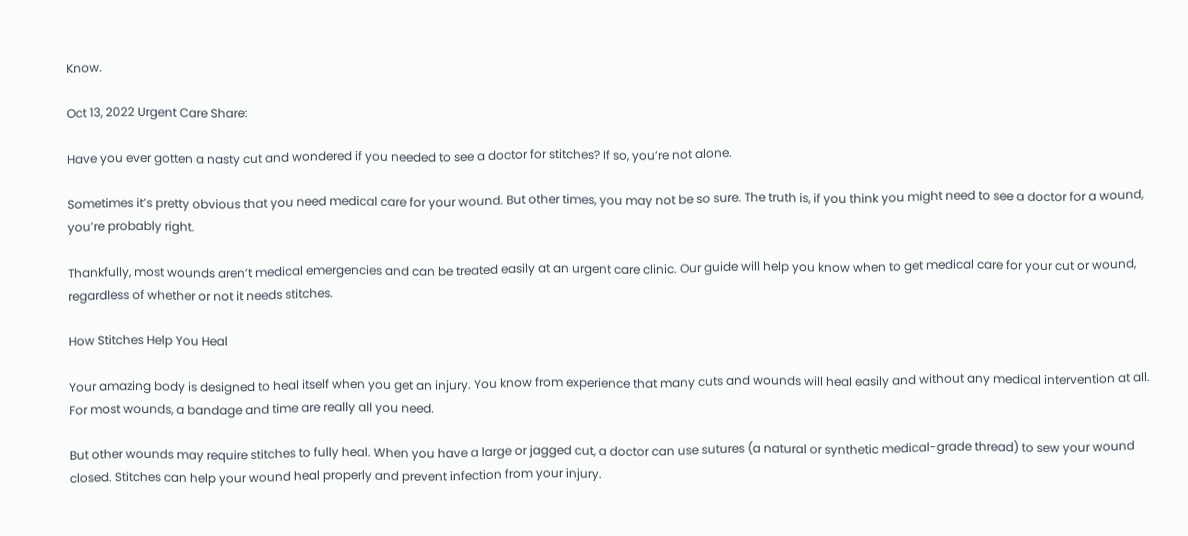Know.

Oct 13, 2022 Urgent Care Share:

Have you ever gotten a nasty cut and wondered if you needed to see a doctor for stitches? If so, you’re not alone.

Sometimes it’s pretty obvious that you need medical care for your wound. But other times, you may not be so sure. The truth is, if you think you might need to see a doctor for a wound, you’re probably right.

Thankfully, most wounds aren’t medical emergencies and can be treated easily at an urgent care clinic. Our guide will help you know when to get medical care for your cut or wound, regardless of whether or not it needs stitches.

How Stitches Help You Heal

Your amazing body is designed to heal itself when you get an injury. You know from experience that many cuts and wounds will heal easily and without any medical intervention at all. For most wounds, a bandage and time are really all you need.

But other wounds may require stitches to fully heal. When you have a large or jagged cut, a doctor can use sutures (a natural or synthetic medical-grade thread) to sew your wound closed. Stitches can help your wound heal properly and prevent infection from your injury.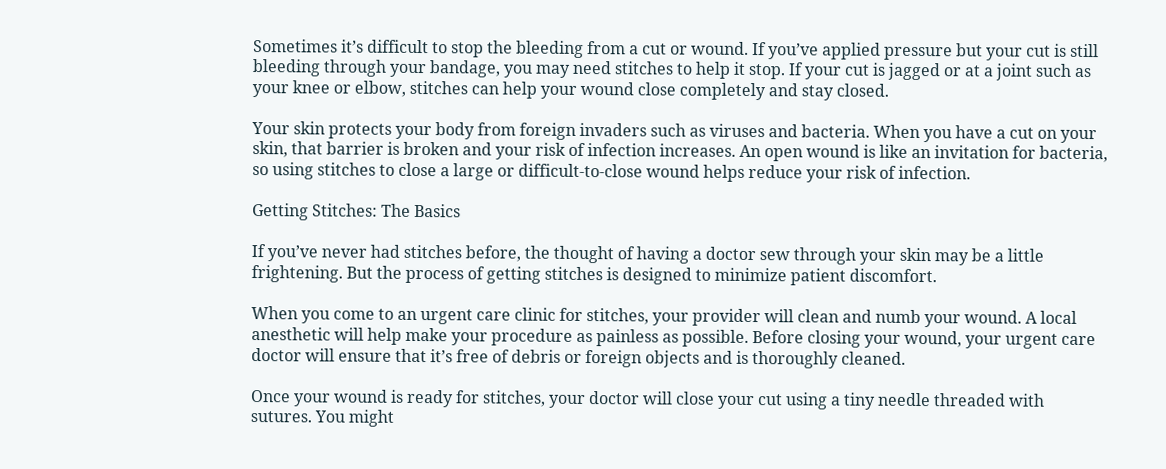Sometimes it’s difficult to stop the bleeding from a cut or wound. If you’ve applied pressure but your cut is still bleeding through your bandage, you may need stitches to help it stop. If your cut is jagged or at a joint such as your knee or elbow, stitches can help your wound close completely and stay closed.

Your skin protects your body from foreign invaders such as viruses and bacteria. When you have a cut on your skin, that barrier is broken and your risk of infection increases. An open wound is like an invitation for bacteria, so using stitches to close a large or difficult-to-close wound helps reduce your risk of infection.

Getting Stitches: The Basics

If you’ve never had stitches before, the thought of having a doctor sew through your skin may be a little frightening. But the process of getting stitches is designed to minimize patient discomfort.

When you come to an urgent care clinic for stitches, your provider will clean and numb your wound. A local anesthetic will help make your procedure as painless as possible. Before closing your wound, your urgent care doctor will ensure that it’s free of debris or foreign objects and is thoroughly cleaned.

Once your wound is ready for stitches, your doctor will close your cut using a tiny needle threaded with sutures. You might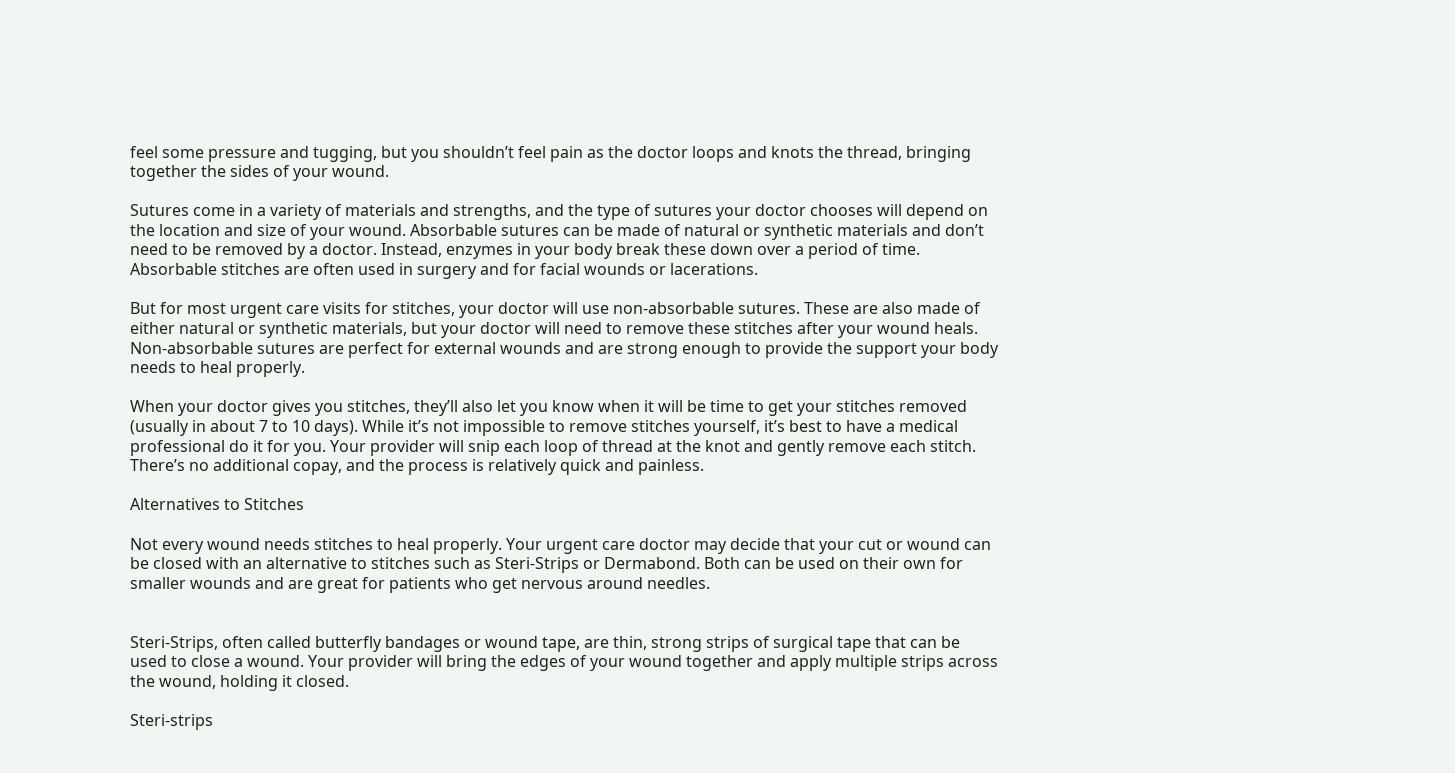feel some pressure and tugging, but you shouldn’t feel pain as the doctor loops and knots the thread, bringing together the sides of your wound.

Sutures come in a variety of materials and strengths, and the type of sutures your doctor chooses will depend on the location and size of your wound. Absorbable sutures can be made of natural or synthetic materials and don’t need to be removed by a doctor. Instead, enzymes in your body break these down over a period of time. Absorbable stitches are often used in surgery and for facial wounds or lacerations.

But for most urgent care visits for stitches, your doctor will use non-absorbable sutures. These are also made of either natural or synthetic materials, but your doctor will need to remove these stitches after your wound heals. Non-absorbable sutures are perfect for external wounds and are strong enough to provide the support your body needs to heal properly.

When your doctor gives you stitches, they’ll also let you know when it will be time to get your stitches removed (usually in about 7 to 10 days). While it’s not impossible to remove stitches yourself, it’s best to have a medical professional do it for you. Your provider will snip each loop of thread at the knot and gently remove each stitch. There’s no additional copay, and the process is relatively quick and painless.

Alternatives to Stitches

Not every wound needs stitches to heal properly. Your urgent care doctor may decide that your cut or wound can be closed with an alternative to stitches such as Steri-Strips or Dermabond. Both can be used on their own for smaller wounds and are great for patients who get nervous around needles.


Steri-Strips, often called butterfly bandages or wound tape, are thin, strong strips of surgical tape that can be used to close a wound. Your provider will bring the edges of your wound together and apply multiple strips across the wound, holding it closed.

Steri-strips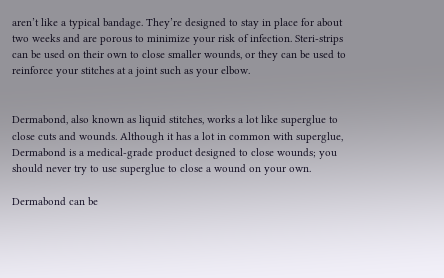aren’t like a typical bandage. They’re designed to stay in place for about two weeks and are porous to minimize your risk of infection. Steri-strips can be used on their own to close smaller wounds, or they can be used to reinforce your stitches at a joint such as your elbow.


Dermabond, also known as liquid stitches, works a lot like superglue to close cuts and wounds. Although it has a lot in common with superglue, Dermabond is a medical-grade product designed to close wounds; you should never try to use superglue to close a wound on your own.

Dermabond can be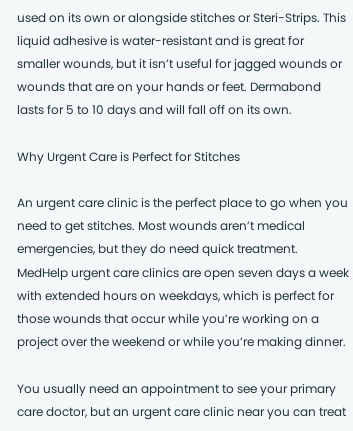used on its own or alongside stitches or Steri-Strips. This liquid adhesive is water-resistant and is great for smaller wounds, but it isn’t useful for jagged wounds or wounds that are on your hands or feet. Dermabond lasts for 5 to 10 days and will fall off on its own.

Why Urgent Care is Perfect for Stitches

An urgent care clinic is the perfect place to go when you need to get stitches. Most wounds aren’t medical emergencies, but they do need quick treatment. MedHelp urgent care clinics are open seven days a week with extended hours on weekdays, which is perfect for those wounds that occur while you’re working on a project over the weekend or while you’re making dinner.

You usually need an appointment to see your primary care doctor, but an urgent care clinic near you can treat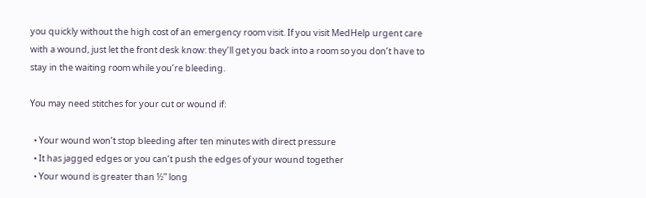you quickly without the high cost of an emergency room visit. If you visit MedHelp urgent care with a wound, just let the front desk know: they’ll get you back into a room so you don’t have to stay in the waiting room while you’re bleeding.

You may need stitches for your cut or wound if:

  • Your wound won’t stop bleeding after ten minutes with direct pressure
  • It has jagged edges or you can’t push the edges of your wound together
  • Your wound is greater than ½” long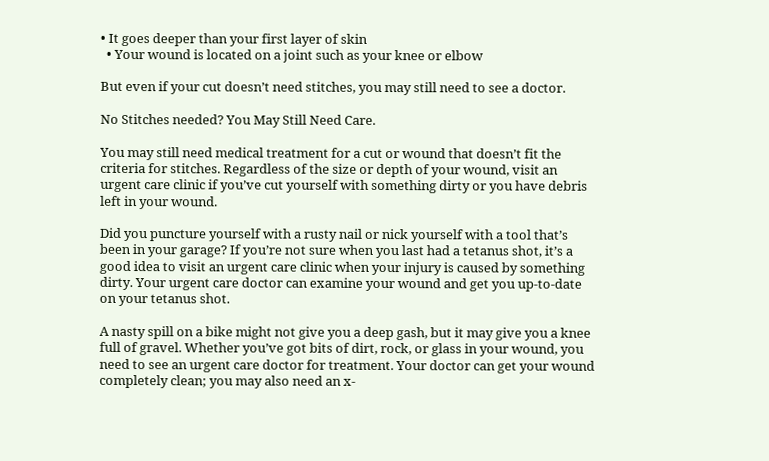• It goes deeper than your first layer of skin
  • Your wound is located on a joint such as your knee or elbow

But even if your cut doesn’t need stitches, you may still need to see a doctor.

No Stitches needed? You May Still Need Care.

You may still need medical treatment for a cut or wound that doesn’t fit the criteria for stitches. Regardless of the size or depth of your wound, visit an urgent care clinic if you’ve cut yourself with something dirty or you have debris left in your wound.

Did you puncture yourself with a rusty nail or nick yourself with a tool that’s been in your garage? If you’re not sure when you last had a tetanus shot, it’s a good idea to visit an urgent care clinic when your injury is caused by something dirty. Your urgent care doctor can examine your wound and get you up-to-date on your tetanus shot.

A nasty spill on a bike might not give you a deep gash, but it may give you a knee full of gravel. Whether you’ve got bits of dirt, rock, or glass in your wound, you need to see an urgent care doctor for treatment. Your doctor can get your wound completely clean; you may also need an x-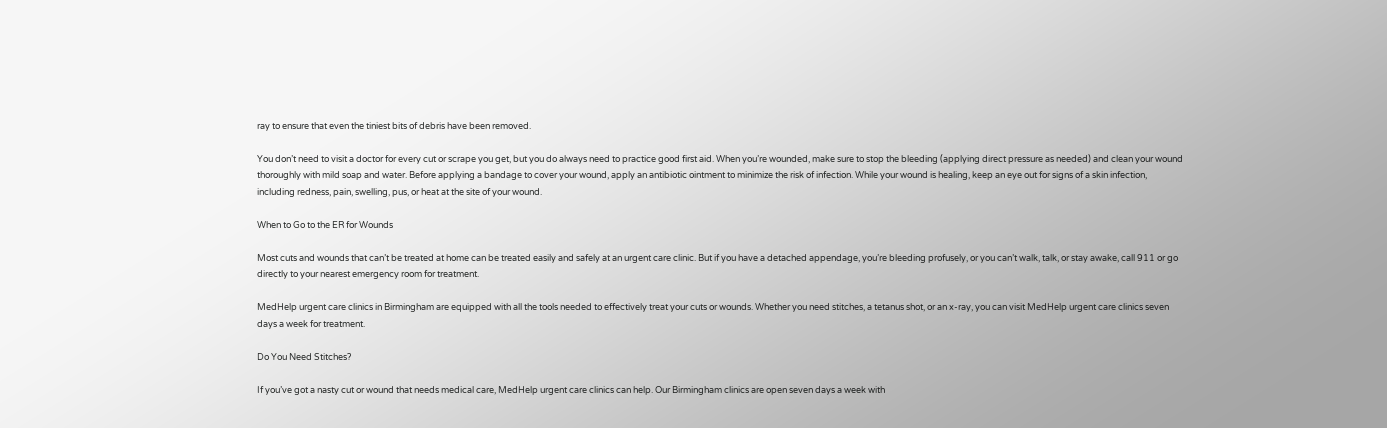ray to ensure that even the tiniest bits of debris have been removed.

You don’t need to visit a doctor for every cut or scrape you get, but you do always need to practice good first aid. When you’re wounded, make sure to stop the bleeding (applying direct pressure as needed) and clean your wound thoroughly with mild soap and water. Before applying a bandage to cover your wound, apply an antibiotic ointment to minimize the risk of infection. While your wound is healing, keep an eye out for signs of a skin infection, including redness, pain, swelling, pus, or heat at the site of your wound.

When to Go to the ER for Wounds

Most cuts and wounds that can’t be treated at home can be treated easily and safely at an urgent care clinic. But if you have a detached appendage, you’re bleeding profusely, or you can’t walk, talk, or stay awake, call 911 or go directly to your nearest emergency room for treatment.

MedHelp urgent care clinics in Birmingham are equipped with all the tools needed to effectively treat your cuts or wounds. Whether you need stitches, a tetanus shot, or an x-ray, you can visit MedHelp urgent care clinics seven days a week for treatment.

Do You Need Stitches?

If you’ve got a nasty cut or wound that needs medical care, MedHelp urgent care clinics can help. Our Birmingham clinics are open seven days a week with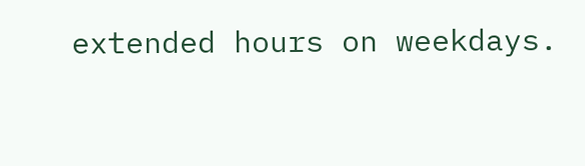extended hours on weekdays.